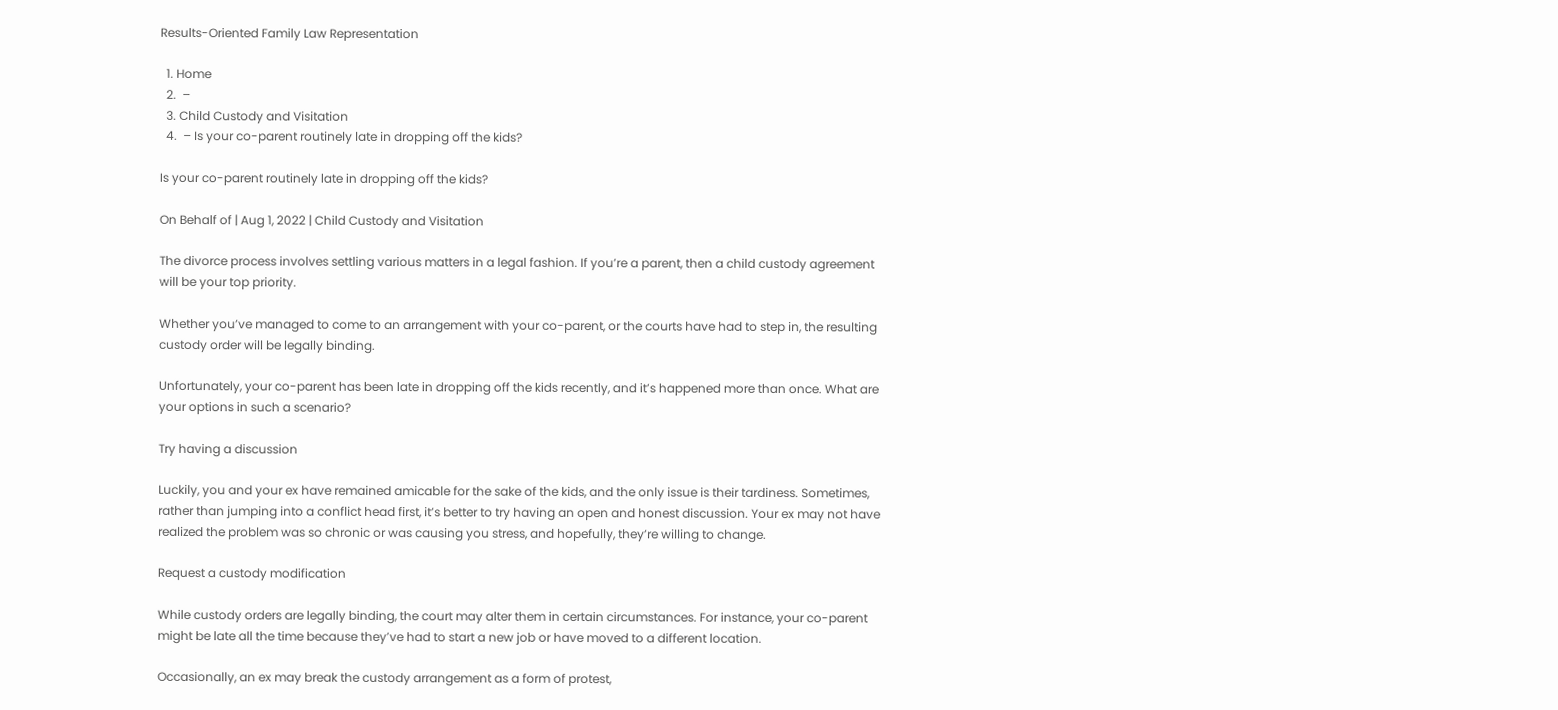Results-Oriented Family Law Representation

  1. Home
  2.  –
  3. Child Custody and Visitation
  4.  – Is your co-parent routinely late in dropping off the kids?

Is your co-parent routinely late in dropping off the kids?

On Behalf of | Aug 1, 2022 | Child Custody and Visitation

The divorce process involves settling various matters in a legal fashion. If you’re a parent, then a child custody agreement will be your top priority.

Whether you’ve managed to come to an arrangement with your co-parent, or the courts have had to step in, the resulting custody order will be legally binding.

Unfortunately, your co-parent has been late in dropping off the kids recently, and it’s happened more than once. What are your options in such a scenario?

Try having a discussion

Luckily, you and your ex have remained amicable for the sake of the kids, and the only issue is their tardiness. Sometimes, rather than jumping into a conflict head first, it’s better to try having an open and honest discussion. Your ex may not have realized the problem was so chronic or was causing you stress, and hopefully, they’re willing to change.

Request a custody modification

While custody orders are legally binding, the court may alter them in certain circumstances. For instance, your co-parent might be late all the time because they’ve had to start a new job or have moved to a different location.

Occasionally, an ex may break the custody arrangement as a form of protest,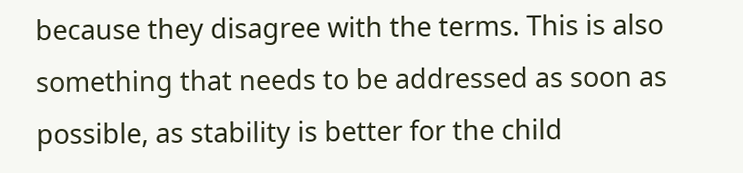because they disagree with the terms. This is also something that needs to be addressed as soon as possible, as stability is better for the child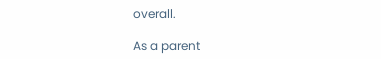overall.

As a parent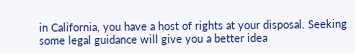in California, you have a host of rights at your disposal. Seeking some legal guidance will give you a better idea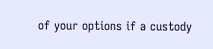of your options if a custody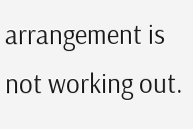arrangement is not working out.